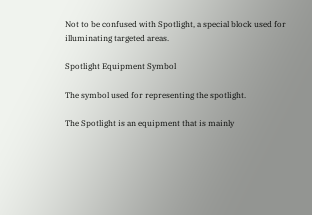Not to be confused with Spotlight, a special block used for illuminating targeted areas.

Spotlight Equipment Symbol

The symbol used for representing the spotlight.

The Spotlight is an equipment that is mainly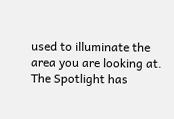used to illuminate the area you are looking at. The Spotlight has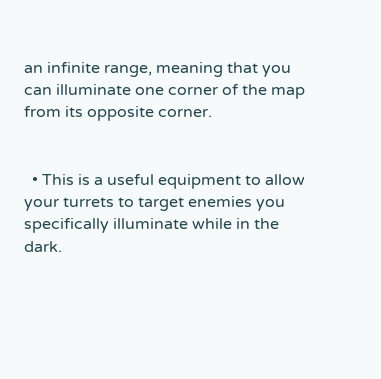an infinite range, meaning that you can illuminate one corner of the map from its opposite corner.


  • This is a useful equipment to allow your turrets to target enemies you specifically illuminate while in the dark.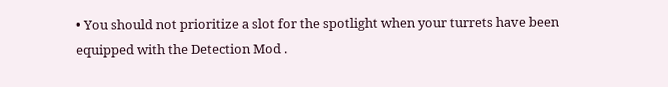• You should not prioritize a slot for the spotlight when your turrets have been equipped with the Detection Mod .